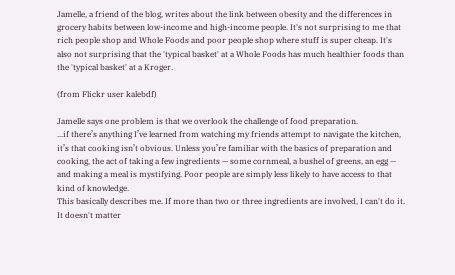Jamelle, a friend of the blog, writes about the link between obesity and the differences in grocery habits between low-income and high-income people. It's not surprising to me that rich people shop and Whole Foods and poor people shop where stuff is super cheap. It's also not surprising that the 'typical basket' at a Whole Foods has much healthier foods than the 'typical basket' at a Kroger.

(from Flickr user kalebdf)

Jamelle says one problem is that we overlook the challenge of food preparation.
...if there’s anything I’ve learned from watching my friends attempt to navigate the kitchen, it’s that cooking isn’t obvious. Unless you’re familiar with the basics of preparation and cooking, the act of taking a few ingredients — some cornmeal, a bushel of greens, an egg — and making a meal is mystifying. Poor people are simply less likely to have access to that kind of knowledge.
This basically describes me. If more than two or three ingredients are involved, I can't do it. It doesn't matter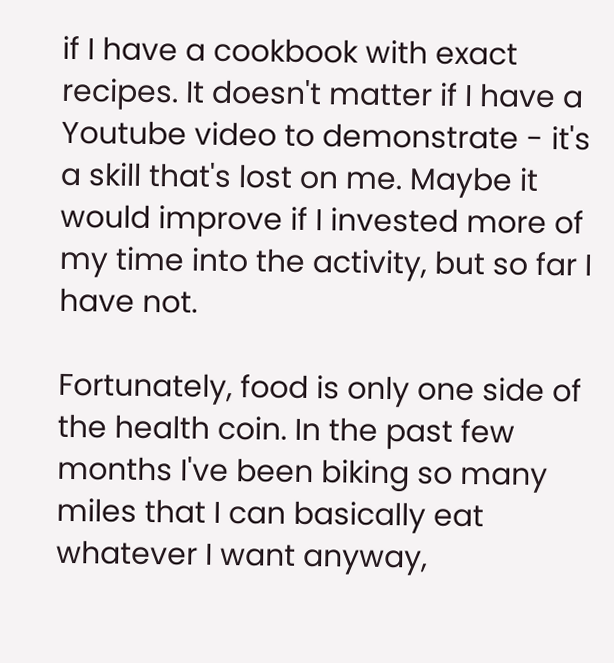if I have a cookbook with exact recipes. It doesn't matter if I have a Youtube video to demonstrate - it's a skill that's lost on me. Maybe it would improve if I invested more of my time into the activity, but so far I have not.

Fortunately, food is only one side of the health coin. In the past few months I've been biking so many miles that I can basically eat whatever I want anyway,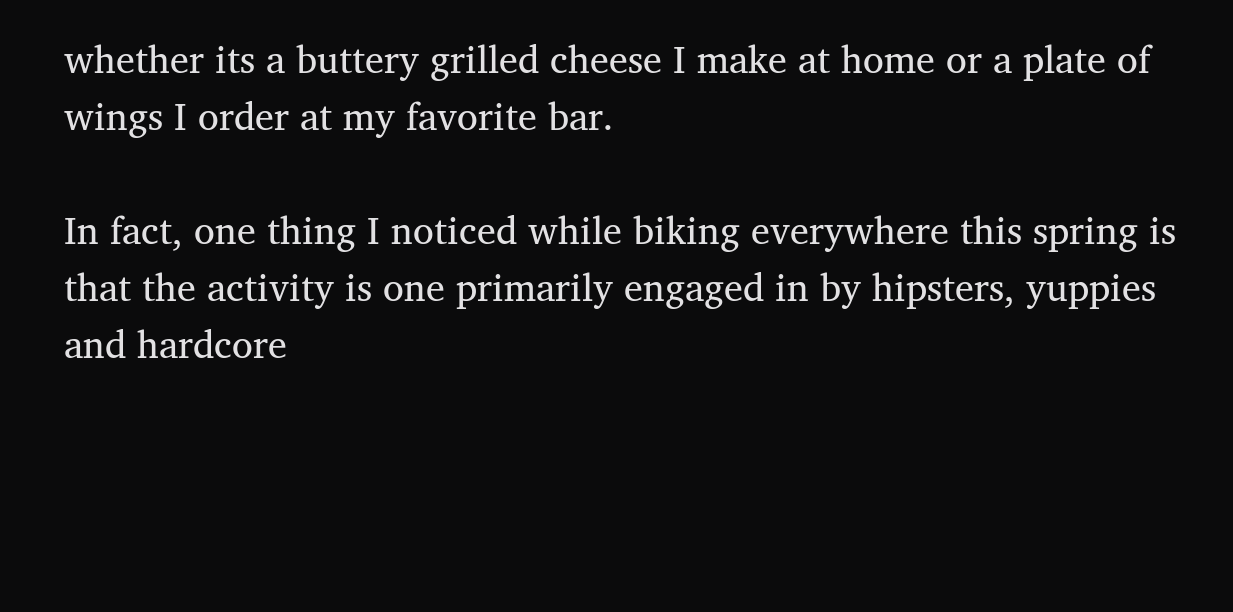whether its a buttery grilled cheese I make at home or a plate of wings I order at my favorite bar.

In fact, one thing I noticed while biking everywhere this spring is that the activity is one primarily engaged in by hipsters, yuppies and hardcore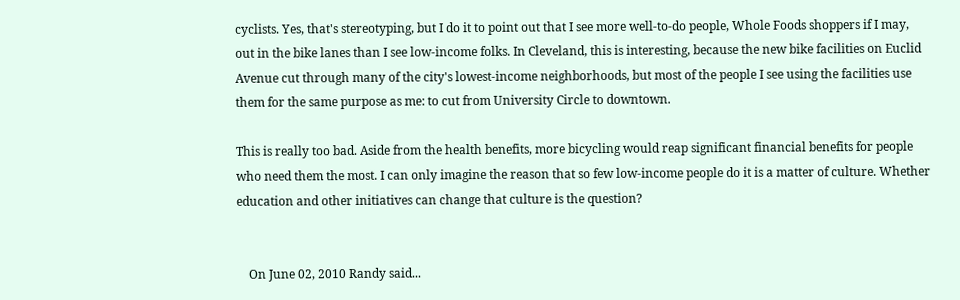cyclists. Yes, that's stereotyping, but I do it to point out that I see more well-to-do people, Whole Foods shoppers if I may, out in the bike lanes than I see low-income folks. In Cleveland, this is interesting, because the new bike facilities on Euclid Avenue cut through many of the city's lowest-income neighborhoods, but most of the people I see using the facilities use them for the same purpose as me: to cut from University Circle to downtown.

This is really too bad. Aside from the health benefits, more bicycling would reap significant financial benefits for people who need them the most. I can only imagine the reason that so few low-income people do it is a matter of culture. Whether education and other initiatives can change that culture is the question?


    On June 02, 2010 Randy said...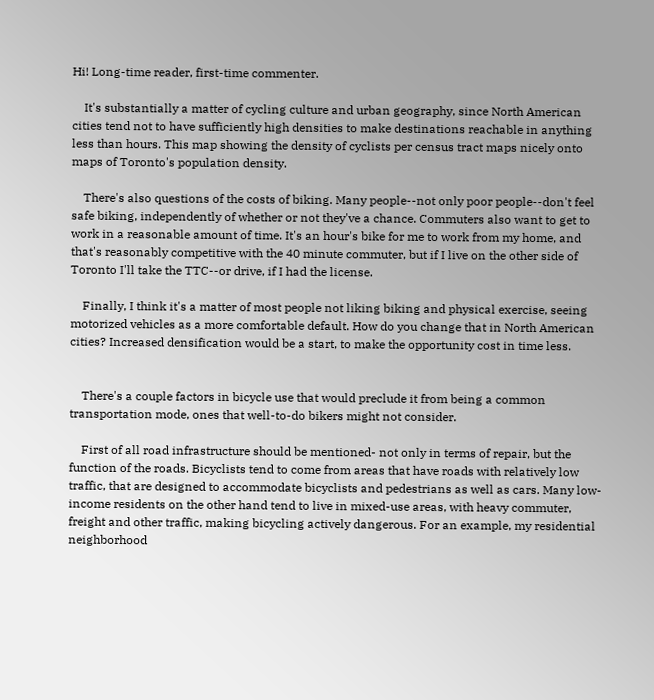Hi! Long-time reader, first-time commenter.

    It's substantially a matter of cycling culture and urban geography, since North American cities tend not to have sufficiently high densities to make destinations reachable in anything less than hours. This map showing the density of cyclists per census tract maps nicely onto maps of Toronto's population density.

    There's also questions of the costs of biking. Many people--not only poor people--don't feel safe biking, independently of whether or not they've a chance. Commuters also want to get to work in a reasonable amount of time. It's an hour's bike for me to work from my home, and that's reasonably competitive with the 40 minute commuter, but if I live on the other side of Toronto I'll take the TTC--or drive, if I had the license.

    Finally, I think it's a matter of most people not liking biking and physical exercise, seeing motorized vehicles as a more comfortable default. How do you change that in North American cities? Increased densification would be a start, to make the opportunity cost in time less.


    There's a couple factors in bicycle use that would preclude it from being a common transportation mode, ones that well-to-do bikers might not consider.

    First of all road infrastructure should be mentioned- not only in terms of repair, but the function of the roads. Bicyclists tend to come from areas that have roads with relatively low traffic, that are designed to accommodate bicyclists and pedestrians as well as cars. Many low-income residents on the other hand tend to live in mixed-use areas, with heavy commuter, freight and other traffic, making bicycling actively dangerous. For an example, my residential neighborhood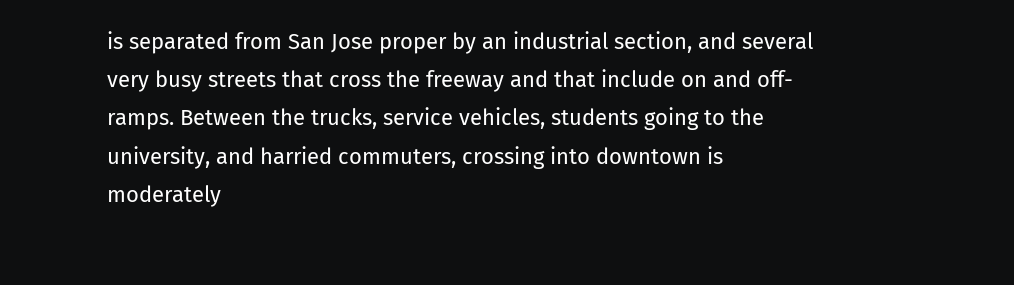is separated from San Jose proper by an industrial section, and several very busy streets that cross the freeway and that include on and off-ramps. Between the trucks, service vehicles, students going to the university, and harried commuters, crossing into downtown is moderately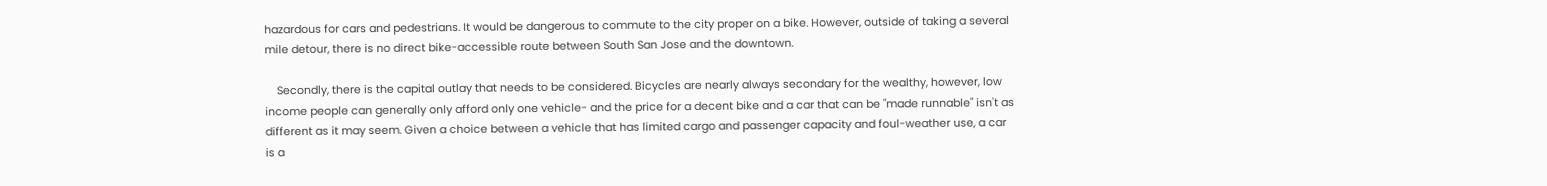hazardous for cars and pedestrians. It would be dangerous to commute to the city proper on a bike. However, outside of taking a several mile detour, there is no direct bike-accessible route between South San Jose and the downtown.

    Secondly, there is the capital outlay that needs to be considered. Bicycles are nearly always secondary for the wealthy, however, low income people can generally only afford only one vehicle- and the price for a decent bike and a car that can be "made runnable" isn't as different as it may seem. Given a choice between a vehicle that has limited cargo and passenger capacity and foul-weather use, a car is a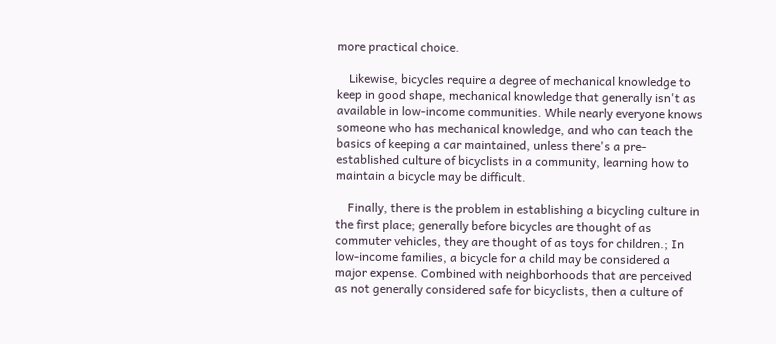more practical choice.

    Likewise, bicycles require a degree of mechanical knowledge to keep in good shape, mechanical knowledge that generally isn't as available in low-income communities. While nearly everyone knows someone who has mechanical knowledge, and who can teach the basics of keeping a car maintained, unless there's a pre-established culture of bicyclists in a community, learning how to maintain a bicycle may be difficult.

    Finally, there is the problem in establishing a bicycling culture in the first place; generally before bicycles are thought of as commuter vehicles, they are thought of as toys for children.; In low-income families, a bicycle for a child may be considered a major expense. Combined with neighborhoods that are perceived as not generally considered safe for bicyclists, then a culture of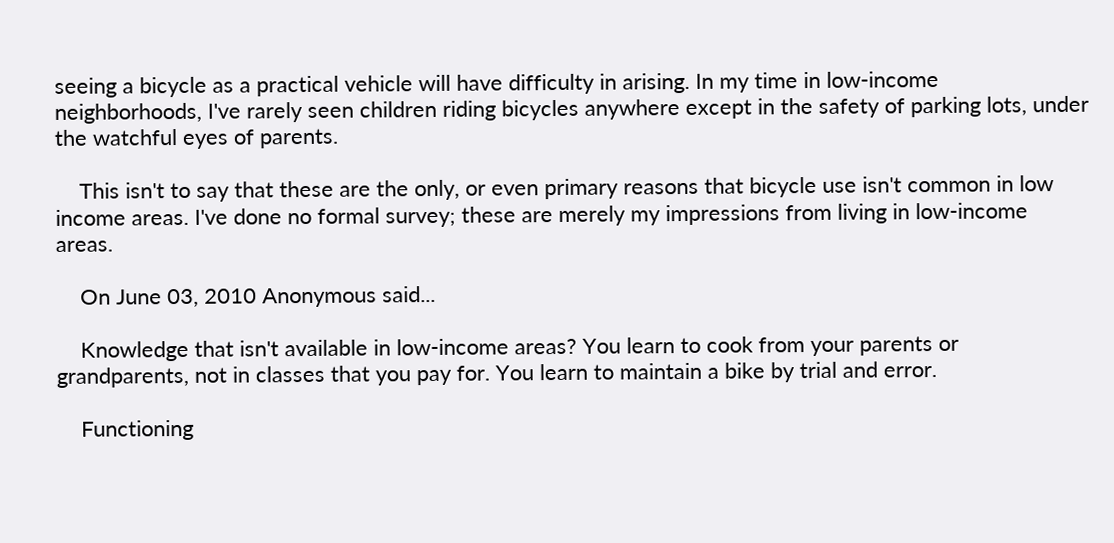seeing a bicycle as a practical vehicle will have difficulty in arising. In my time in low-income neighborhoods, I've rarely seen children riding bicycles anywhere except in the safety of parking lots, under the watchful eyes of parents.

    This isn't to say that these are the only, or even primary reasons that bicycle use isn't common in low income areas. I've done no formal survey; these are merely my impressions from living in low-income areas.

    On June 03, 2010 Anonymous said...

    Knowledge that isn't available in low-income areas? You learn to cook from your parents or grandparents, not in classes that you pay for. You learn to maintain a bike by trial and error.

    Functioning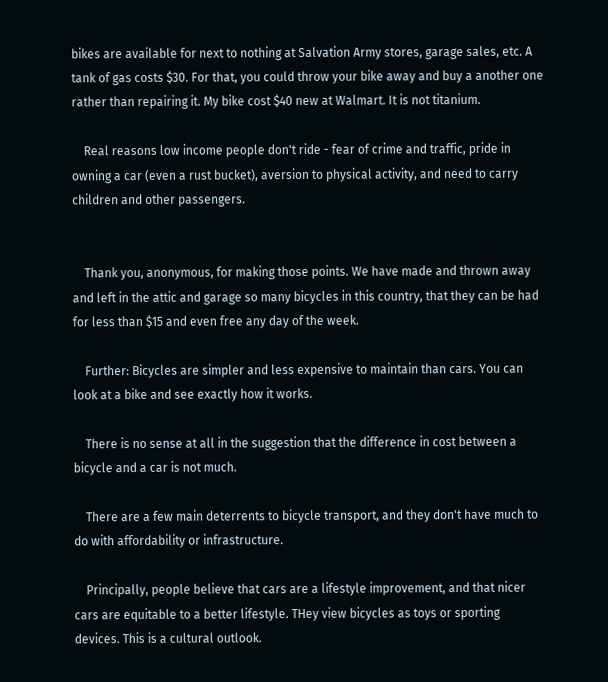bikes are available for next to nothing at Salvation Army stores, garage sales, etc. A tank of gas costs $30. For that, you could throw your bike away and buy a another one rather than repairing it. My bike cost $40 new at Walmart. It is not titanium.

    Real reasons low income people don't ride - fear of crime and traffic, pride in owning a car (even a rust bucket), aversion to physical activity, and need to carry children and other passengers.


    Thank you, anonymous, for making those points. We have made and thrown away and left in the attic and garage so many bicycles in this country, that they can be had for less than $15 and even free any day of the week.

    Further: Bicycles are simpler and less expensive to maintain than cars. You can look at a bike and see exactly how it works.

    There is no sense at all in the suggestion that the difference in cost between a bicycle and a car is not much.

    There are a few main deterrents to bicycle transport, and they don't have much to do with affordability or infrastructure.

    Principally, people believe that cars are a lifestyle improvement, and that nicer cars are equitable to a better lifestyle. THey view bicycles as toys or sporting devices. This is a cultural outlook.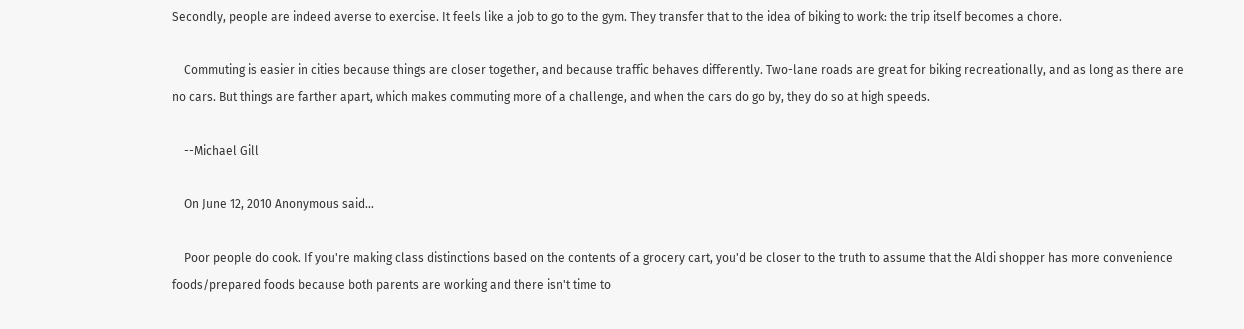Secondly, people are indeed averse to exercise. It feels like a job to go to the gym. They transfer that to the idea of biking to work: the trip itself becomes a chore.

    Commuting is easier in cities because things are closer together, and because traffic behaves differently. Two-lane roads are great for biking recreationally, and as long as there are no cars. But things are farther apart, which makes commuting more of a challenge, and when the cars do go by, they do so at high speeds.

    --Michael Gill

    On June 12, 2010 Anonymous said...

    Poor people do cook. If you're making class distinctions based on the contents of a grocery cart, you'd be closer to the truth to assume that the Aldi shopper has more convenience foods/prepared foods because both parents are working and there isn't time to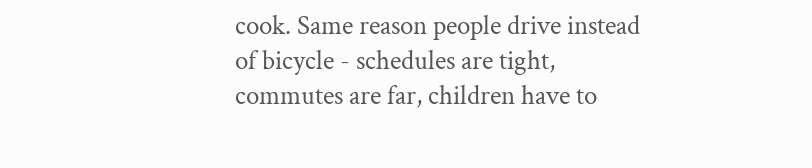cook. Same reason people drive instead of bicycle - schedules are tight, commutes are far, children have to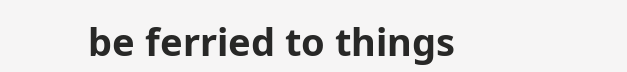be ferried to things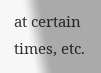at certain times, etc.